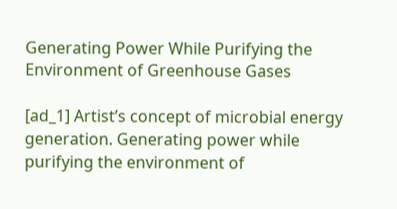Generating Power While Purifying the Environment of Greenhouse Gases

[ad_1] Artist’s concept of microbial energy generation. Generating power while purifying the environment of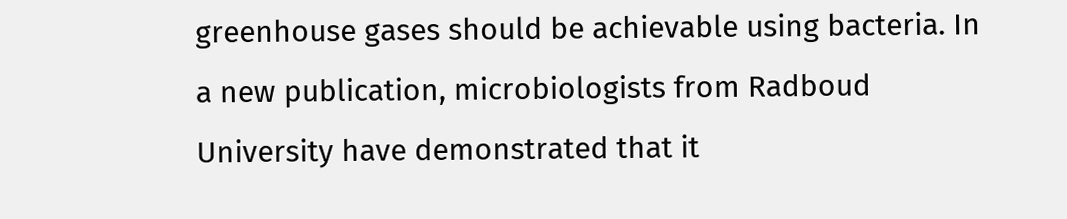greenhouse gases should be achievable using bacteria. In a new publication, microbiologists from Radboud University have demonstrated that it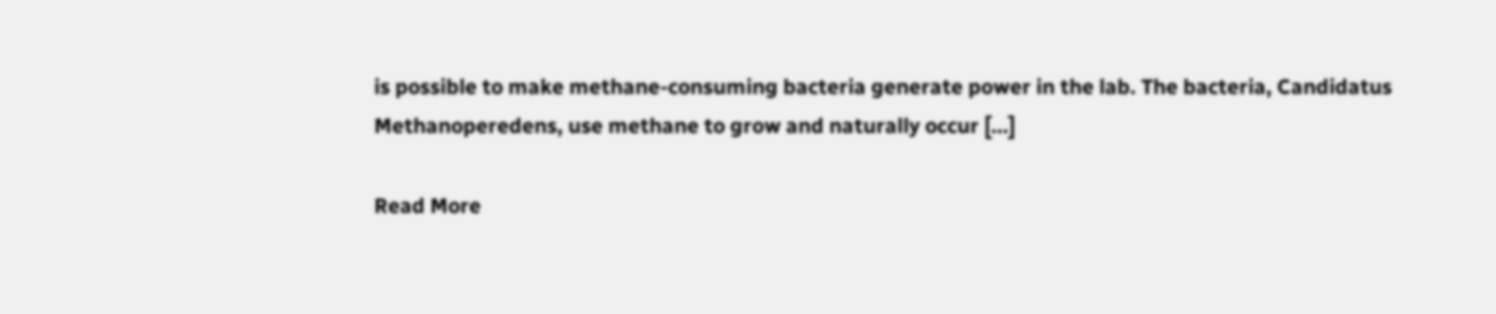is possible to make methane-consuming bacteria generate power in the lab. The bacteria, Candidatus Methanoperedens, use methane to grow and naturally occur […]

Read More